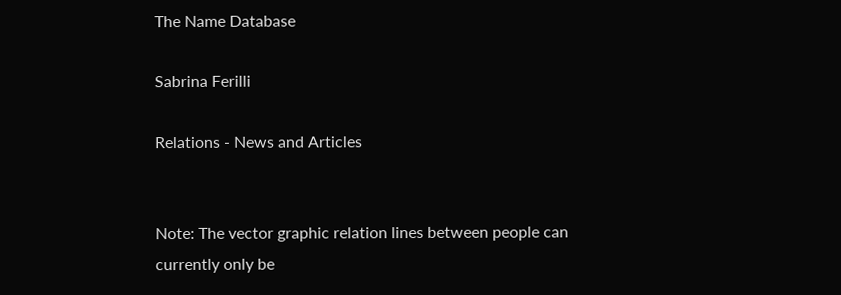The Name Database

Sabrina Ferilli

Relations - News and Articles


Note: The vector graphic relation lines between people can currently only be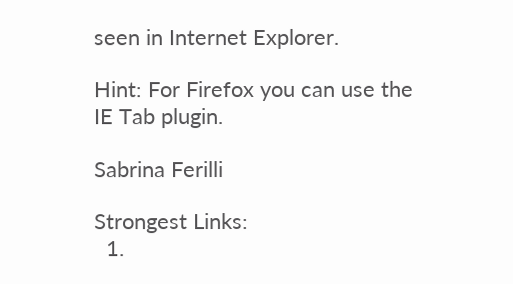seen in Internet Explorer.

Hint: For Firefox you can use the IE Tab plugin.

Sabrina Ferilli

Strongest Links:
  1.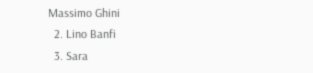Massimo Ghini
  2. Lino Banfi
  3. Sara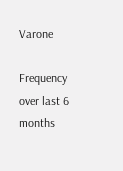Varone

Frequency over last 6 months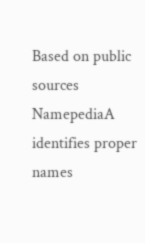Based on public sources NamepediaA identifies proper names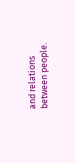and relations between people.